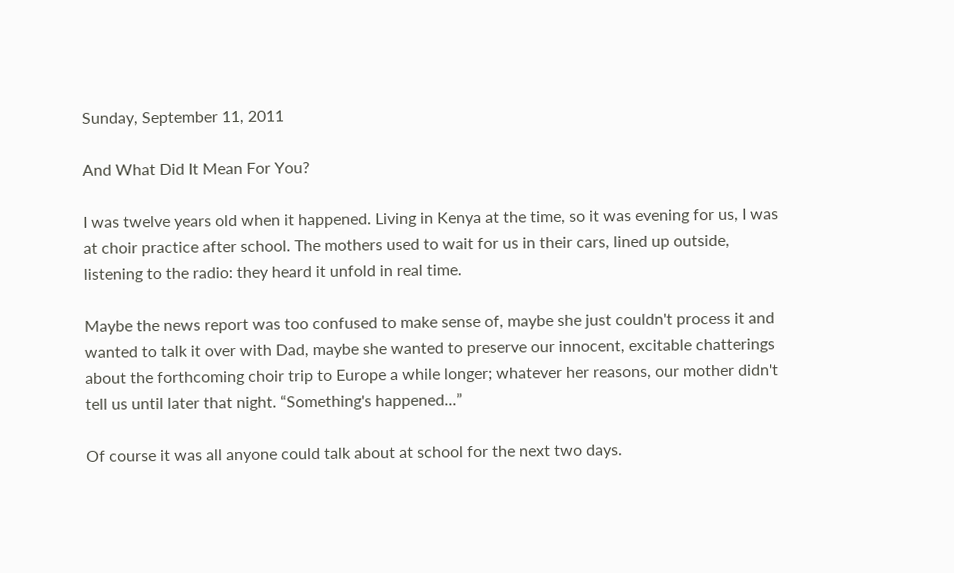Sunday, September 11, 2011

And What Did It Mean For You?

I was twelve years old when it happened. Living in Kenya at the time, so it was evening for us, I was at choir practice after school. The mothers used to wait for us in their cars, lined up outside, listening to the radio: they heard it unfold in real time.

Maybe the news report was too confused to make sense of, maybe she just couldn't process it and wanted to talk it over with Dad, maybe she wanted to preserve our innocent, excitable chatterings about the forthcoming choir trip to Europe a while longer; whatever her reasons, our mother didn't tell us until later that night. “Something's happened...”

Of course it was all anyone could talk about at school for the next two days.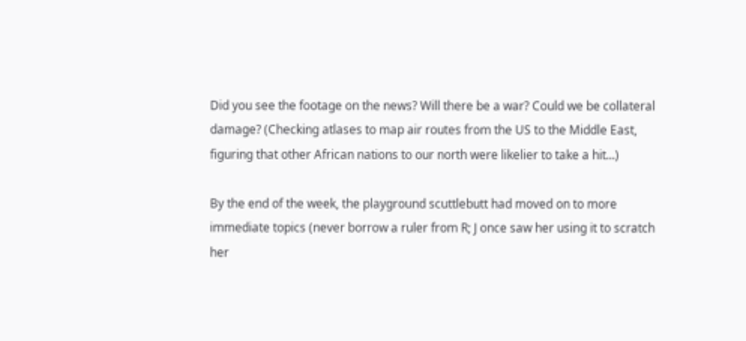Did you see the footage on the news? Will there be a war? Could we be collateral damage? (Checking atlases to map air routes from the US to the Middle East, figuring that other African nations to our north were likelier to take a hit...)

By the end of the week, the playground scuttlebutt had moved on to more immediate topics (never borrow a ruler from R; J once saw her using it to scratch her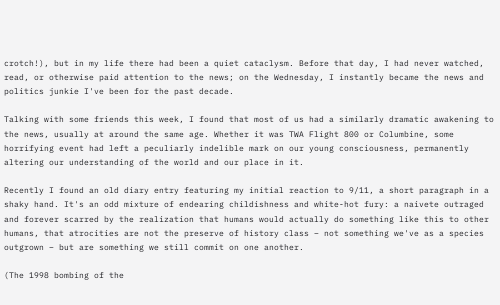crotch!), but in my life there had been a quiet cataclysm. Before that day, I had never watched, read, or otherwise paid attention to the news; on the Wednesday, I instantly became the news and politics junkie I've been for the past decade.

Talking with some friends this week, I found that most of us had a similarly dramatic awakening to the news, usually at around the same age. Whether it was TWA Flight 800 or Columbine, some horrifying event had left a peculiarly indelible mark on our young consciousness, permanently altering our understanding of the world and our place in it.

Recently I found an old diary entry featuring my initial reaction to 9/11, a short paragraph in a shaky hand. It's an odd mixture of endearing childishness and white-hot fury: a naivete outraged and forever scarred by the realization that humans would actually do something like this to other humans, that atrocities are not the preserve of history class – not something we've as a species outgrown – but are something we still commit on one another.

(The 1998 bombing of the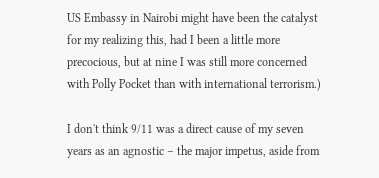US Embassy in Nairobi might have been the catalyst for my realizing this, had I been a little more precocious, but at nine I was still more concerned with Polly Pocket than with international terrorism.)

I don't think 9/11 was a direct cause of my seven years as an agnostic – the major impetus, aside from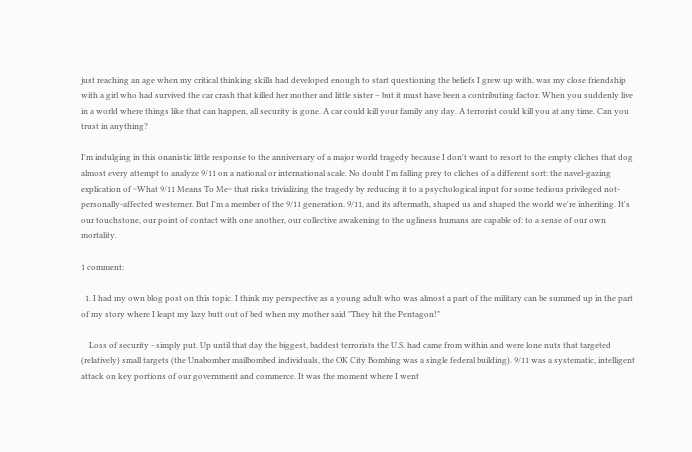just reaching an age when my critical thinking skills had developed enough to start questioning the beliefs I grew up with, was my close friendship with a girl who had survived the car crash that killed her mother and little sister – but it must have been a contributing factor. When you suddenly live in a world where things like that can happen, all security is gone. A car could kill your family any day. A terrorist could kill you at any time. Can you trust in anything?

I'm indulging in this onanistic little response to the anniversary of a major world tragedy because I don't want to resort to the empty cliches that dog almost every attempt to analyze 9/11 on a national or international scale. No doubt I'm falling prey to cliches of a different sort: the navel-gazing explication of ~What 9/11 Means To Me~ that risks trivializing the tragedy by reducing it to a psychological input for some tedious privileged not-personally-affected westerner. But I'm a member of the 9/11 generation. 9/11, and its aftermath, shaped us and shaped the world we're inheriting. It's our touchstone, our point of contact with one another, our collective awakening to the ugliness humans are capable of: to a sense of our own mortality.

1 comment:

  1. I had my own blog post on this topic. I think my perspective as a young adult who was almost a part of the military can be summed up in the part of my story where I leapt my lazy butt out of bed when my mother said "They hit the Pentagon!"

    Loss of security - simply put. Up until that day the biggest, baddest terrorists the U.S. had came from within and were lone nuts that targeted (relatively) small targets (the Unabomber mailbombed individuals, the OK City Bombing was a single federal building). 9/11 was a systematic, intelligent attack on key portions of our government and commerce. It was the moment where I went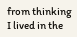from thinking I lived in the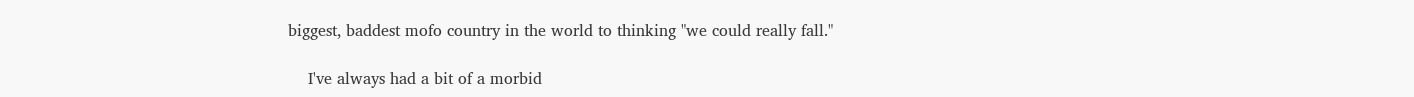biggest, baddest mofo country in the world to thinking "we could really fall."

    I've always had a bit of a morbid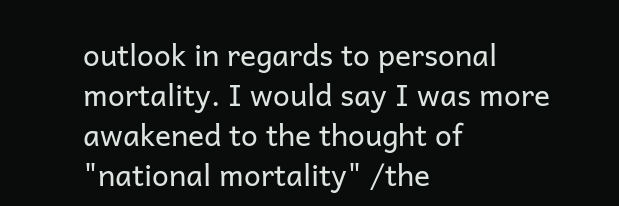outlook in regards to personal mortality. I would say I was more awakened to the thought of "national mortality" /the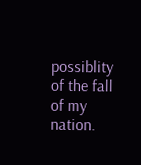possiblity of the fall of my nation.